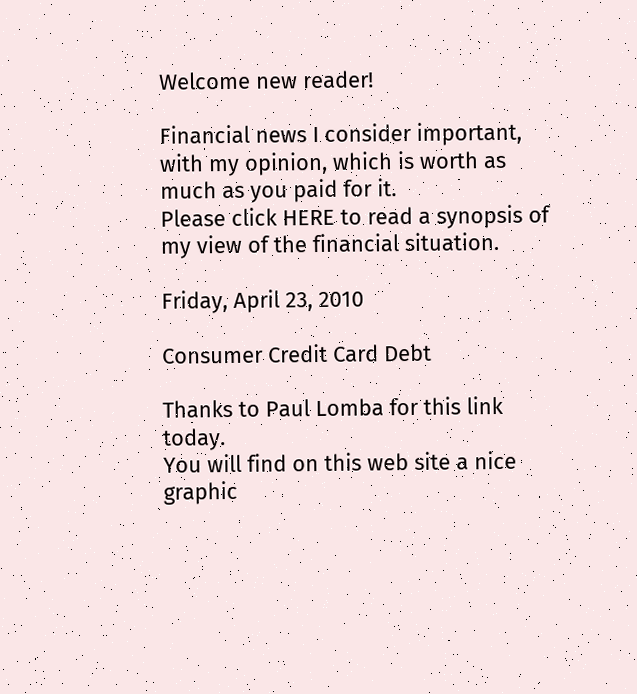Welcome new reader!

Financial news I consider important, with my opinion, which is worth as much as you paid for it.
Please click HERE to read a synopsis of my view of the financial situation.

Friday, April 23, 2010

Consumer Credit Card Debt

Thanks to Paul Lomba for this link today.
You will find on this web site a nice graphic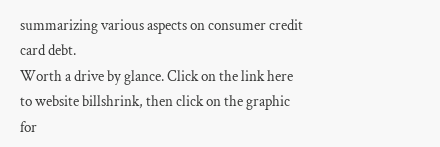summarizing various aspects on consumer credit card debt.
Worth a drive by glance. Click on the link here to website billshrink, then click on the graphic for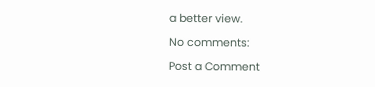a better view.

No comments:

Post a Comment